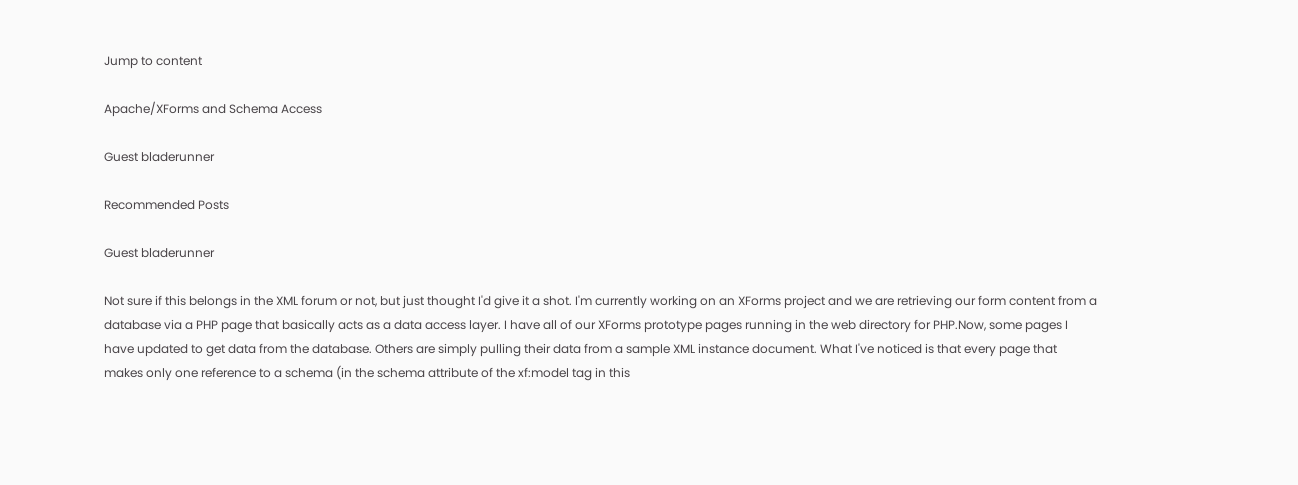Jump to content

Apache/XForms and Schema Access

Guest bladerunner

Recommended Posts

Guest bladerunner

Not sure if this belongs in the XML forum or not, but just thought I'd give it a shot. I'm currently working on an XForms project and we are retrieving our form content from a database via a PHP page that basically acts as a data access layer. I have all of our XForms prototype pages running in the web directory for PHP.Now, some pages I have updated to get data from the database. Others are simply pulling their data from a sample XML instance document. What I've noticed is that every page that makes only one reference to a schema (in the schema attribute of the xf:model tag in this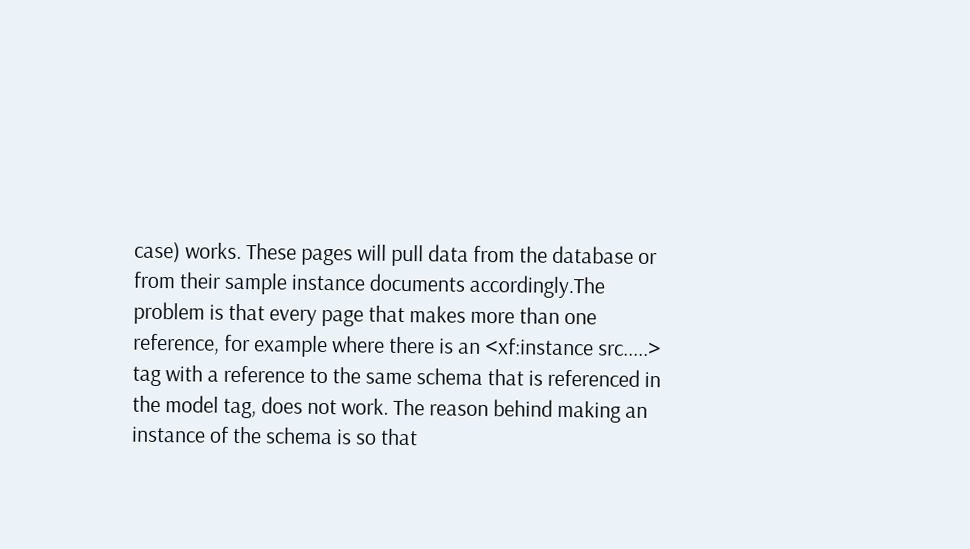case) works. These pages will pull data from the database or from their sample instance documents accordingly.The problem is that every page that makes more than one reference, for example where there is an <xf:instance src.....> tag with a reference to the same schema that is referenced in the model tag, does not work. The reason behind making an instance of the schema is so that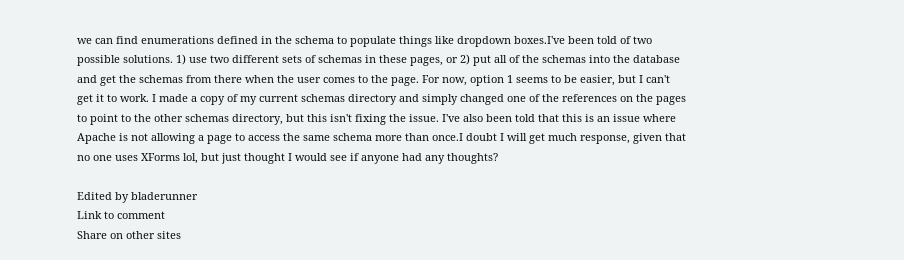we can find enumerations defined in the schema to populate things like dropdown boxes.I've been told of two possible solutions. 1) use two different sets of schemas in these pages, or 2) put all of the schemas into the database and get the schemas from there when the user comes to the page. For now, option 1 seems to be easier, but I can't get it to work. I made a copy of my current schemas directory and simply changed one of the references on the pages to point to the other schemas directory, but this isn't fixing the issue. I've also been told that this is an issue where Apache is not allowing a page to access the same schema more than once.I doubt I will get much response, given that no one uses XForms lol, but just thought I would see if anyone had any thoughts?

Edited by bladerunner
Link to comment
Share on other sites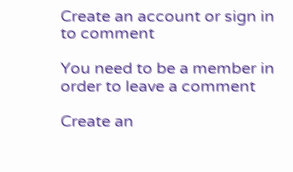Create an account or sign in to comment

You need to be a member in order to leave a comment

Create an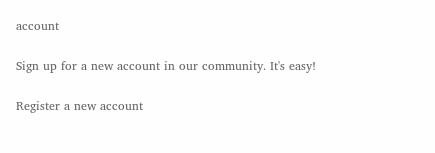account

Sign up for a new account in our community. It's easy!

Register a new account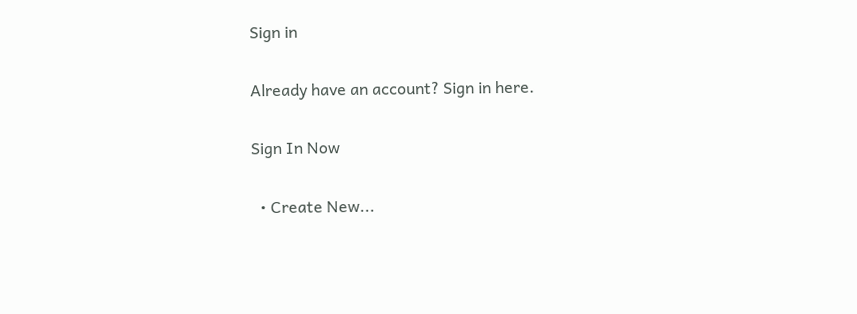Sign in

Already have an account? Sign in here.

Sign In Now

  • Create New...